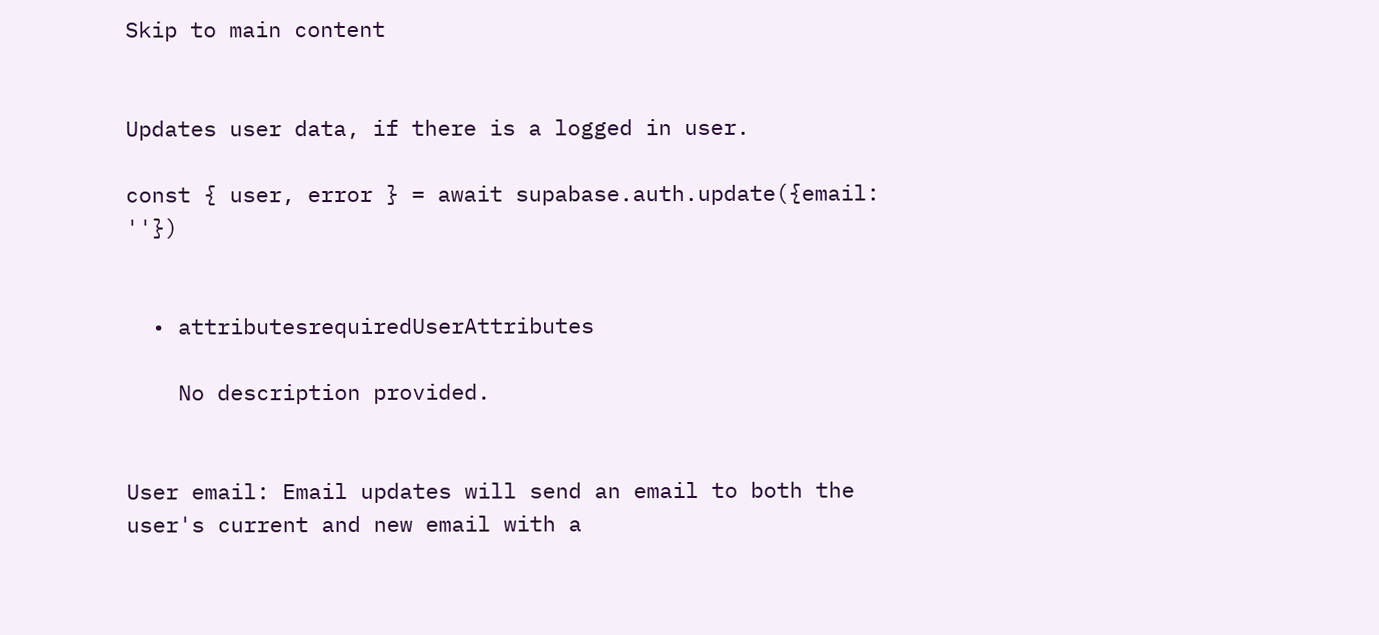Skip to main content


Updates user data, if there is a logged in user.

const { user, error } = await supabase.auth.update({email: ''})


  • attributesrequiredUserAttributes

    No description provided.


User email: Email updates will send an email to both the user's current and new email with a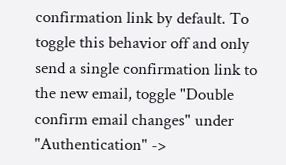confirmation link by default. To toggle this behavior off and only send a single confirmation link to the new email, toggle "Double confirm email changes" under "Authentication" ->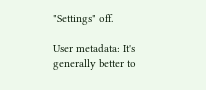"Settings" off.

User metadata: It's generally better to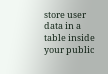store user data in a table inside your public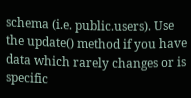schema (i.e. public.users). Use the update() method if you have data which rarely changes or is specific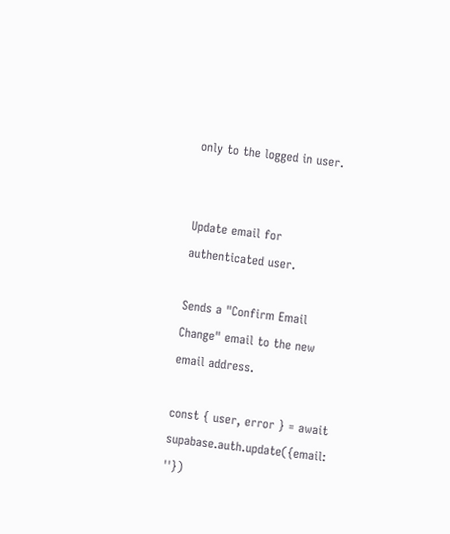only to the logged in user.


Update email for authenticated user.

Sends a "Confirm Email Change" email to the new email address.

const { user, error } = await supabase.auth.update({email: ''})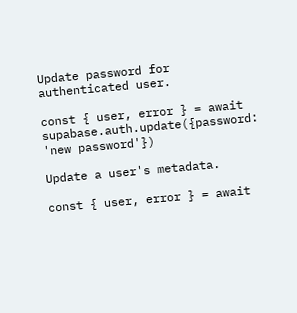Update password for authenticated user.

const { user, error } = await supabase.auth.update({password: 'new password'})

Update a user's metadata.

const { user, error } = await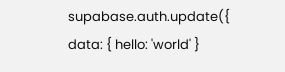supabase.auth.update({
data: { hello: 'world' }